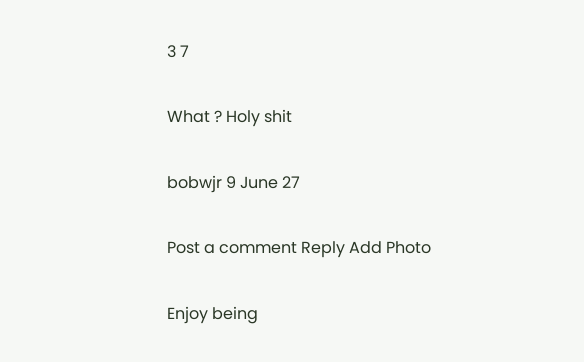3 7

What ? Holy shit

bobwjr 9 June 27

Post a comment Reply Add Photo

Enjoy being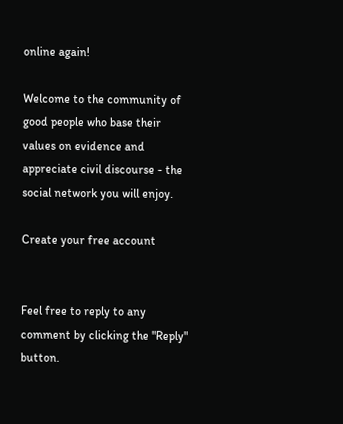online again!

Welcome to the community of good people who base their values on evidence and appreciate civil discourse - the social network you will enjoy.

Create your free account


Feel free to reply to any comment by clicking the "Reply" button.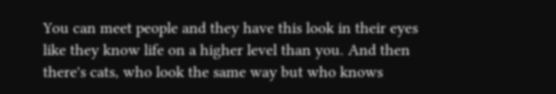You can meet people and they have this look in their eyes like they know life on a higher level than you. And then there's cats, who look the same way but who knows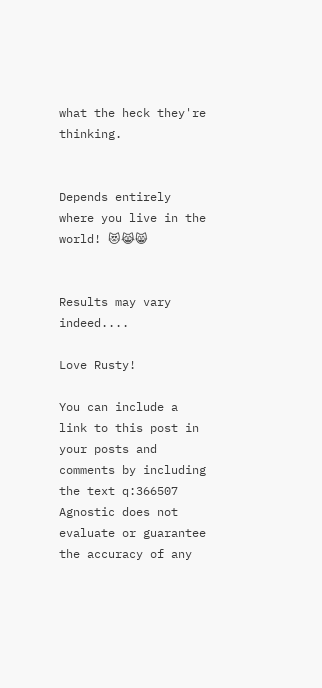what the heck they're thinking.


Depends entirely where you live in the world! 😻😹😸


Results may vary indeed....

Love Rusty!

You can include a link to this post in your posts and comments by including the text q:366507
Agnostic does not evaluate or guarantee the accuracy of any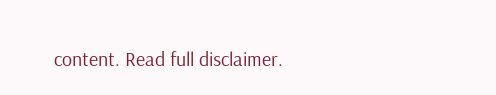content. Read full disclaimer.